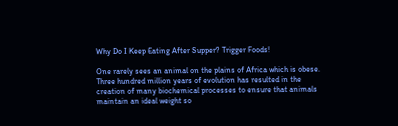Why Do I Keep Eating After Supper? Trigger Foods!

One rarely sees an animal on the plains of Africa which is obese. Three hundred million years of evolution has resulted in the creation of many biochemical processes to ensure that animals maintain an ideal weight so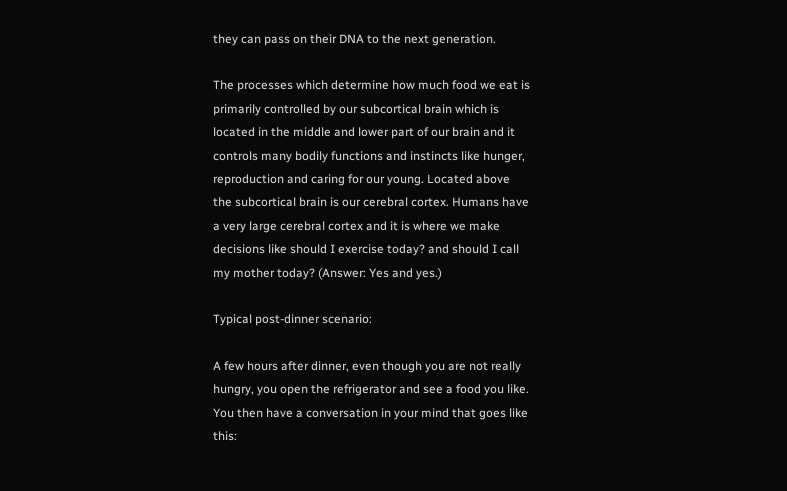they can pass on their DNA to the next generation.

The processes which determine how much food we eat is primarily controlled by our subcortical brain which is located in the middle and lower part of our brain and it controls many bodily functions and instincts like hunger, reproduction and caring for our young. Located above the subcortical brain is our cerebral cortex. Humans have a very large cerebral cortex and it is where we make decisions like should I exercise today? and should I call my mother today? (Answer: Yes and yes.)

Typical post-dinner scenario:

A few hours after dinner, even though you are not really hungry, you open the refrigerator and see a food you like. You then have a conversation in your mind that goes like this: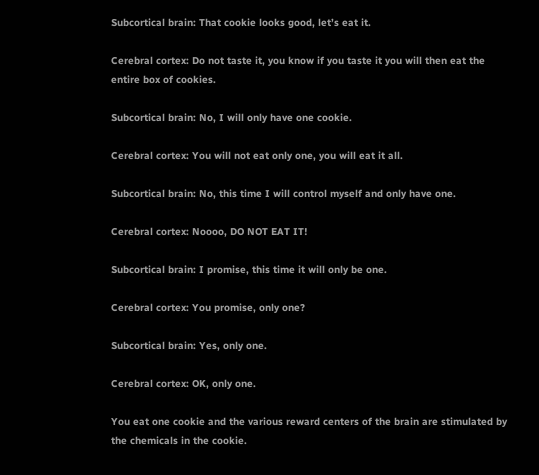Subcortical brain: That cookie looks good, let’s eat it.

Cerebral cortex: Do not taste it, you know if you taste it you will then eat the entire box of cookies.

Subcortical brain: No, I will only have one cookie.

Cerebral cortex: You will not eat only one, you will eat it all.

Subcortical brain: No, this time I will control myself and only have one.

Cerebral cortex: Noooo, DO NOT EAT IT!

Subcortical brain: I promise, this time it will only be one.

Cerebral cortex: You promise, only one?

Subcortical brain: Yes, only one.

Cerebral cortex: OK, only one.

You eat one cookie and the various reward centers of the brain are stimulated by the chemicals in the cookie.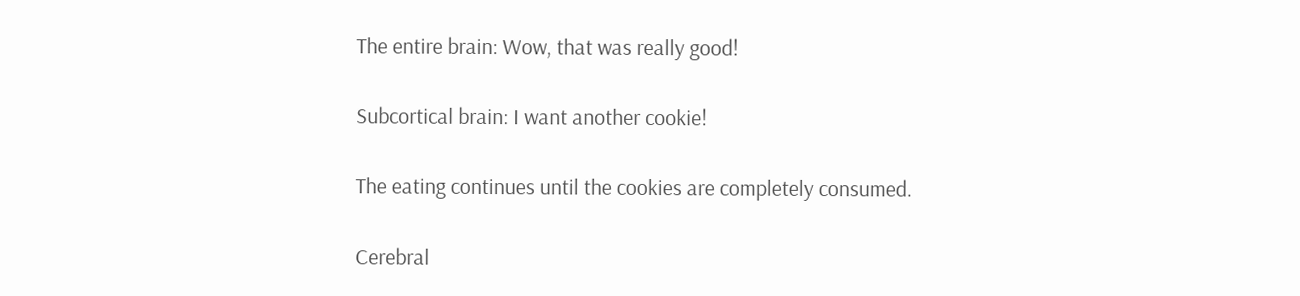The entire brain: Wow, that was really good!

Subcortical brain: I want another cookie!

The eating continues until the cookies are completely consumed.

Cerebral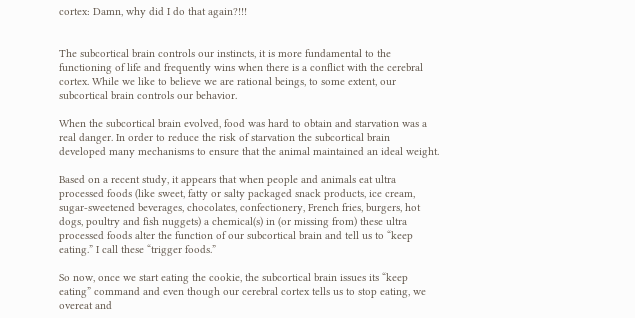cortex: Damn, why did I do that again?!!!


The subcortical brain controls our instincts, it is more fundamental to the functioning of life and frequently wins when there is a conflict with the cerebral cortex. While we like to believe we are rational beings, to some extent, our subcortical brain controls our behavior.

When the subcortical brain evolved, food was hard to obtain and starvation was a real danger. In order to reduce the risk of starvation the subcortical brain developed many mechanisms to ensure that the animal maintained an ideal weight.

Based on a recent study, it appears that when people and animals eat ultra processed foods (like sweet, fatty or salty packaged snack products, ice cream, sugar-sweetened beverages, chocolates, confectionery, French fries, burgers, hot dogs, poultry and fish nuggets) a chemical(s) in (or missing from) these ultra processed foods alter the function of our subcortical brain and tell us to “keep eating.” I call these “trigger foods.”

So now, once we start eating the cookie, the subcortical brain issues its “keep eating” command and even though our cerebral cortex tells us to stop eating, we overeat and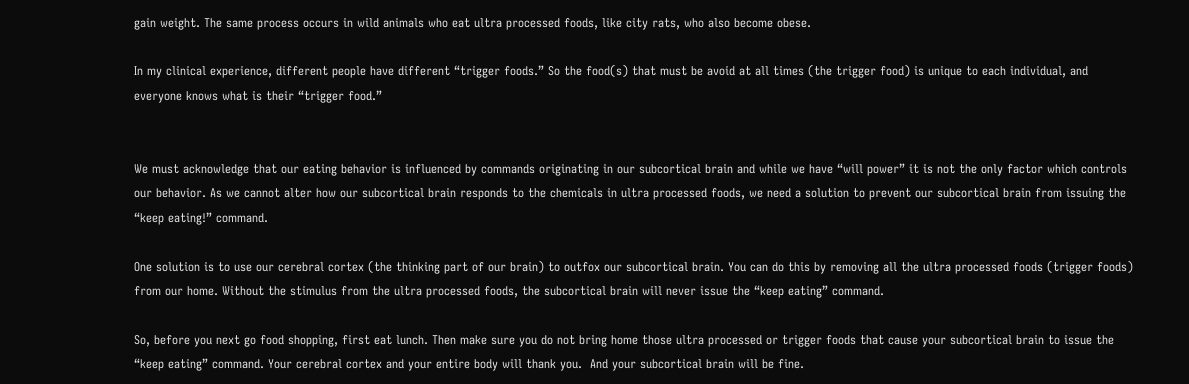gain weight. The same process occurs in wild animals who eat ultra processed foods, like city rats, who also become obese.

In my clinical experience, different people have different “trigger foods.” So the food(s) that must be avoid at all times (the trigger food) is unique to each individual, and everyone knows what is their “trigger food.”


We must acknowledge that our eating behavior is influenced by commands originating in our subcortical brain and while we have “will power” it is not the only factor which controls our behavior. As we cannot alter how our subcortical brain responds to the chemicals in ultra processed foods, we need a solution to prevent our subcortical brain from issuing the “keep eating!” command.

One solution is to use our cerebral cortex (the thinking part of our brain) to outfox our subcortical brain. You can do this by removing all the ultra processed foods (trigger foods) from our home. Without the stimulus from the ultra processed foods, the subcortical brain will never issue the “keep eating” command.

So, before you next go food shopping, first eat lunch. Then make sure you do not bring home those ultra processed or trigger foods that cause your subcortical brain to issue the “keep eating” command. Your cerebral cortex and your entire body will thank you.  And your subcortical brain will be fine.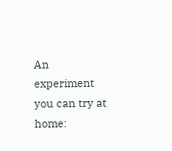An experiment you can try at home: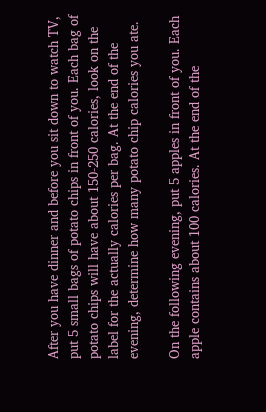After you have dinner and before you sit down to watch TV, put 5 small bags of potato chips in front of you. Each bag of potato chips will have about 150-250 calories, look on the label for the actually calories per bag. At the end of the evening, determine how many potato chip calories you ate.

On the following evening, put 5 apples in front of you. Each apple contains about 100 calories. At the end of the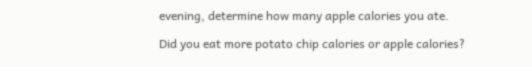evening, determine how many apple calories you ate.

Did you eat more potato chip calories or apple calories?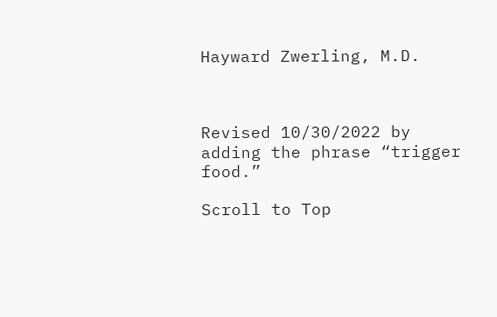Hayward Zwerling, M.D.



Revised 10/30/2022 by adding the phrase “trigger food.”

Scroll to Top